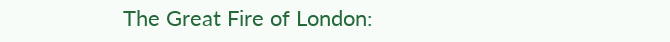The Great Fire of London: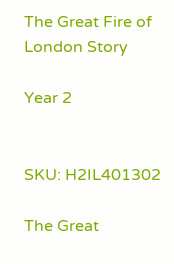The Great Fire of London Story

Year 2


SKU: H2IL401302

The Great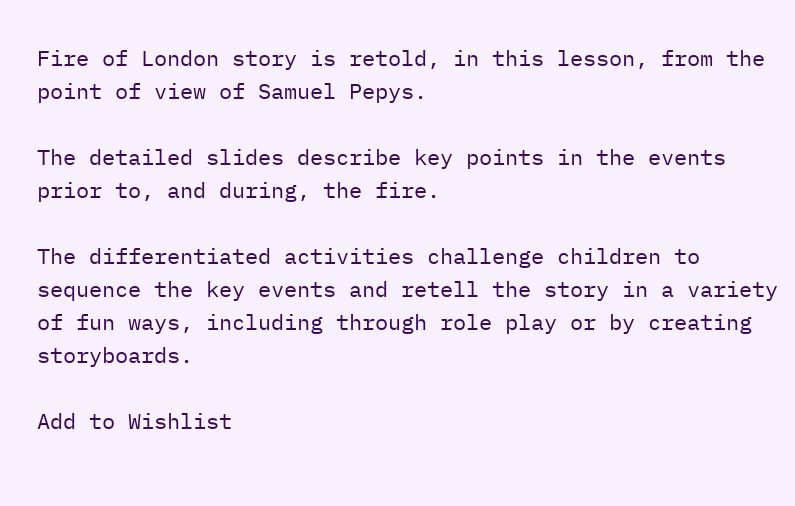Fire of London story is retold, in this lesson, from the point of view of Samuel Pepys.

The detailed slides describe key points in the events prior to, and during, the fire.

The differentiated activities challenge children to sequence the key events and retell the story in a variety of fun ways, including through role play or by creating storyboards.

Add to Wishlist